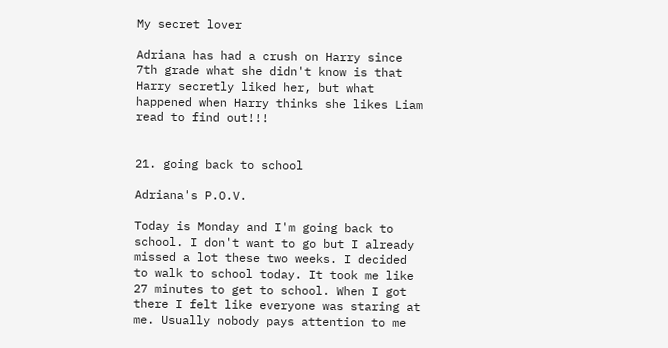My secret lover

Adriana has had a crush on Harry since 7th grade what she didn't know is that Harry secretly liked her, but what happened when Harry thinks she likes Liam read to find out!!!


21. going back to school

Adriana's P.O.V.

Today is Monday and I'm going back to school. I don't want to go but I already missed a lot these two weeks. I decided to walk to school today. It took me like 27 minutes to get to school. When I got there I felt like everyone was staring at me. Usually nobody pays attention to me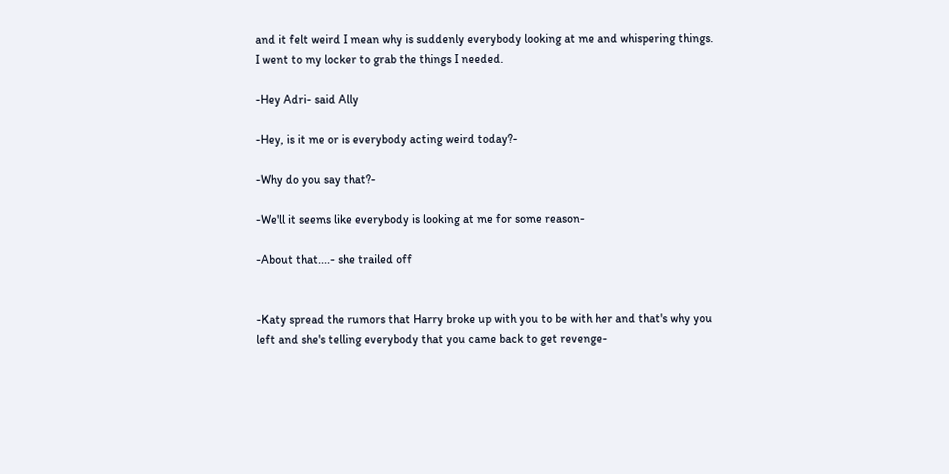and it felt weird I mean why is suddenly everybody looking at me and whispering things. I went to my locker to grab the things I needed.

-Hey Adri- said Ally

-Hey, is it me or is everybody acting weird today?-

-Why do you say that?-

-We'll it seems like everybody is looking at me for some reason-

-About that....- she trailed off


-Katy spread the rumors that Harry broke up with you to be with her and that's why you left and she's telling everybody that you came back to get revenge-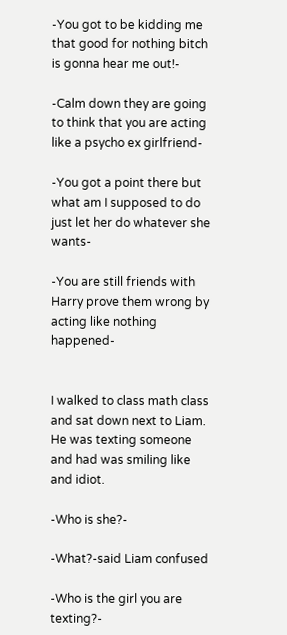-You got to be kidding me that good for nothing bitch is gonna hear me out!-

-Calm down they are going to think that you are acting like a psycho ex girlfriend-

-You got a point there but what am I supposed to do just let her do whatever she wants-

-You are still friends with Harry prove them wrong by acting like nothing happened-


I walked to class math class and sat down next to Liam. He was texting someone and had was smiling like and idiot.

-Who is she?-

-What?-said Liam confused

-Who is the girl you are texting?-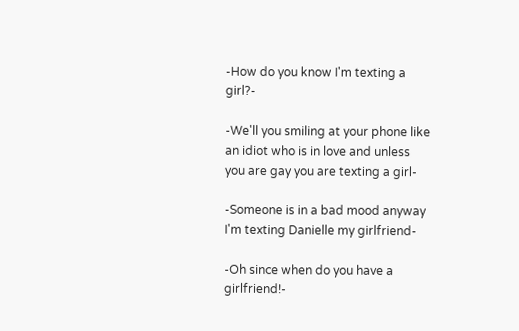-How do you know I'm texting a girl?-

-We'll you smiling at your phone like an idiot who is in love and unless you are gay you are texting a girl-

-Someone is in a bad mood anyway I'm texting Danielle my girlfriend-

-Oh since when do you have a girlfriend!-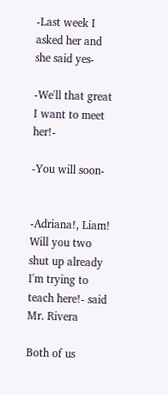-Last week I asked her and she said yes-

-We'll that great I want to meet her!-

-You will soon-


-Adriana!, Liam! Will you two shut up already I'm trying to teach here!- said Mr. Rivera

Both of us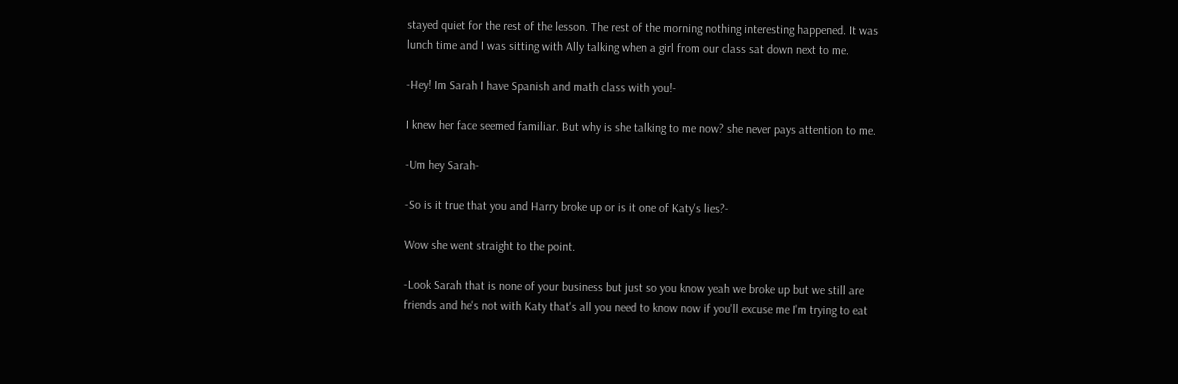stayed quiet for the rest of the lesson. The rest of the morning nothing interesting happened. It was lunch time and I was sitting with Ally talking when a girl from our class sat down next to me.

-Hey! Im Sarah I have Spanish and math class with you!-

I knew her face seemed familiar. But why is she talking to me now? she never pays attention to me.

-Um hey Sarah-

-So is it true that you and Harry broke up or is it one of Katy's lies?-

Wow she went straight to the point.

-Look Sarah that is none of your business but just so you know yeah we broke up but we still are friends and he's not with Katy that's all you need to know now if you'll excuse me I'm trying to eat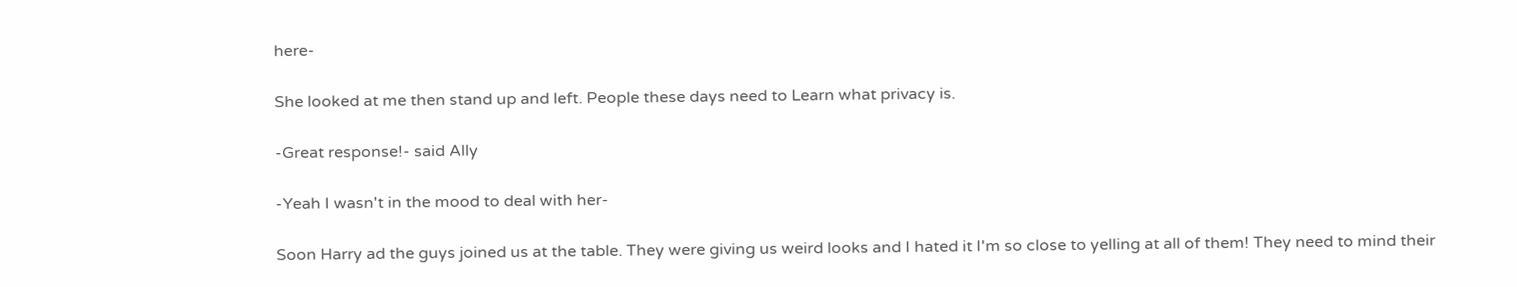here-

She looked at me then stand up and left. People these days need to Learn what privacy is.

-Great response!- said Ally

-Yeah I wasn't in the mood to deal with her-

Soon Harry ad the guys joined us at the table. They were giving us weird looks and I hated it I'm so close to yelling at all of them! They need to mind their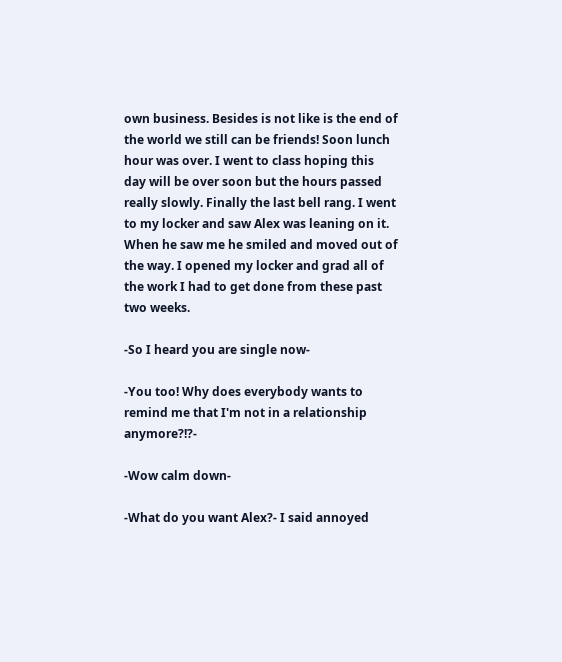own business. Besides is not like is the end of the world we still can be friends! Soon lunch hour was over. I went to class hoping this day will be over soon but the hours passed really slowly. Finally the last bell rang. I went to my locker and saw Alex was leaning on it. When he saw me he smiled and moved out of the way. I opened my locker and grad all of the work I had to get done from these past two weeks.

-So I heard you are single now-

-You too! Why does everybody wants to remind me that I'm not in a relationship anymore?!?-

-Wow calm down-

-What do you want Alex?- I said annoyed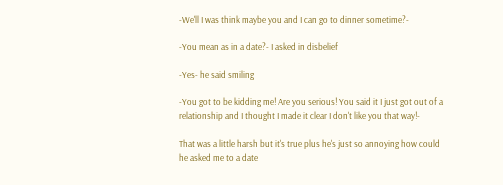-We'll I was think maybe you and I can go to dinner sometime?-

-You mean as in a date?- I asked in disbelief

-Yes- he said smiling

-You got to be kidding me! Are you serious! You said it I just got out of a relationship and I thought I made it clear I don't like you that way!-

That was a little harsh but it's true plus he's just so annoying how could he asked me to a date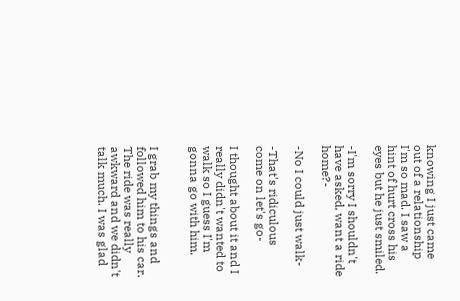knowing I just came out of a relationship I'm so mad. I saw a hint of hurt cross his eyes but he just smiled.

-I'm sorry I shouldn't have asked, want a ride home?-

-No I could just walk-

-That's ridiculous come on let's go-

I thought about it and I really didn't wanted to walk so I guess I'm gonna go with him.


I grab my things and followed him to his car. The ride was really awkward and we didn't talk much. I was glad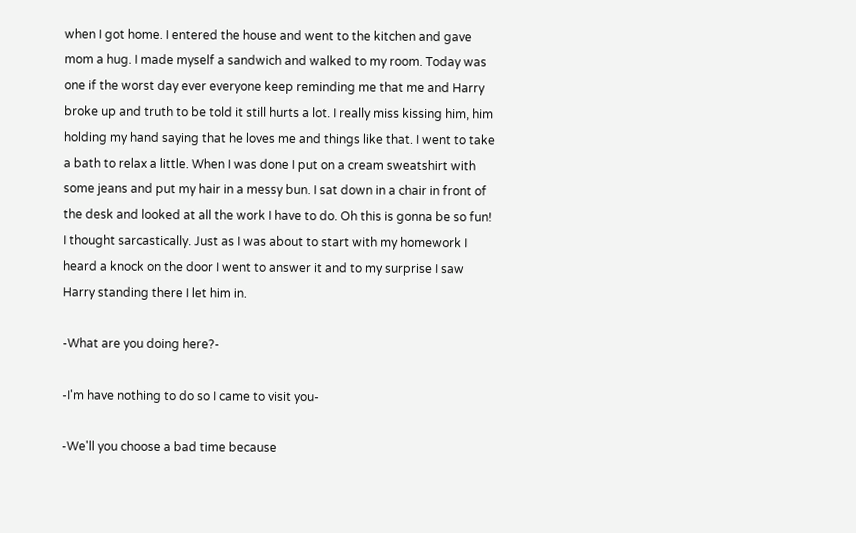when I got home. I entered the house and went to the kitchen and gave mom a hug. I made myself a sandwich and walked to my room. Today was one if the worst day ever everyone keep reminding me that me and Harry broke up and truth to be told it still hurts a lot. I really miss kissing him, him holding my hand saying that he loves me and things like that. I went to take a bath to relax a little. When I was done I put on a cream sweatshirt with some jeans and put my hair in a messy bun. I sat down in a chair in front of the desk and looked at all the work I have to do. Oh this is gonna be so fun! I thought sarcastically. Just as I was about to start with my homework I heard a knock on the door I went to answer it and to my surprise I saw Harry standing there I let him in.

-What are you doing here?-

-I'm have nothing to do so I came to visit you-

-We'll you choose a bad time because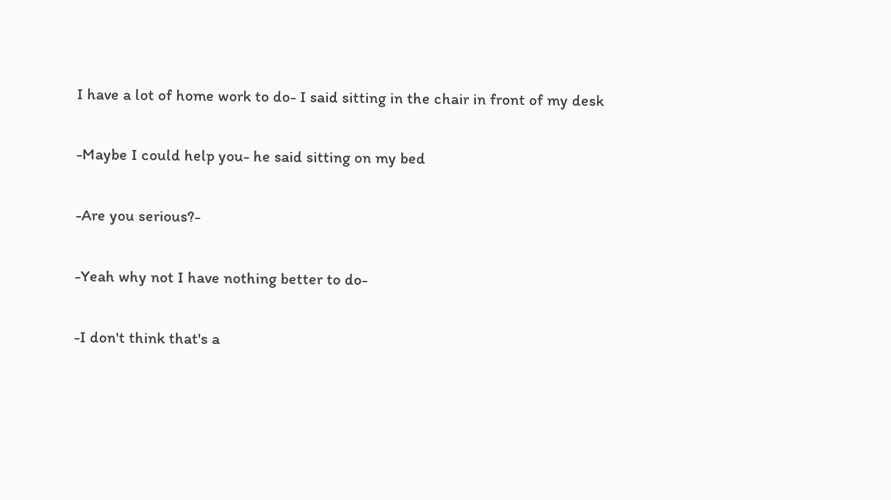I have a lot of home work to do- I said sitting in the chair in front of my desk

-Maybe I could help you- he said sitting on my bed

-Are you serious?-

-Yeah why not I have nothing better to do-

-I don't think that's a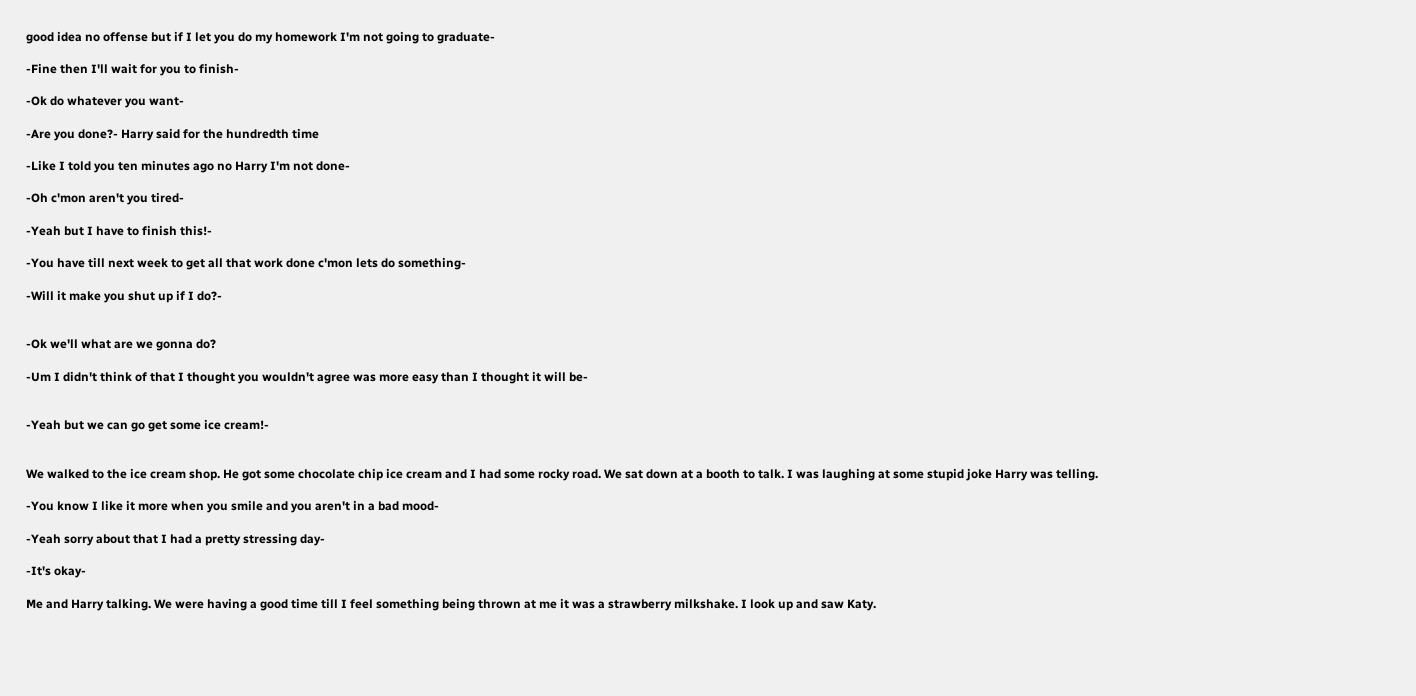good idea no offense but if I let you do my homework I'm not going to graduate-

-Fine then I'll wait for you to finish-

-Ok do whatever you want-

-Are you done?- Harry said for the hundredth time

-Like I told you ten minutes ago no Harry I'm not done-

-Oh c'mon aren't you tired-

-Yeah but I have to finish this!-

-You have till next week to get all that work done c'mon lets do something-

-Will it make you shut up if I do?-


-Ok we'll what are we gonna do?

-Um I didn't think of that I thought you wouldn't agree was more easy than I thought it will be-


-Yeah but we can go get some ice cream!-


We walked to the ice cream shop. He got some chocolate chip ice cream and I had some rocky road. We sat down at a booth to talk. I was laughing at some stupid joke Harry was telling.

-You know I like it more when you smile and you aren't in a bad mood-

-Yeah sorry about that I had a pretty stressing day-

-It's okay-

Me and Harry talking. We were having a good time till I feel something being thrown at me it was a strawberry milkshake. I look up and saw Katy.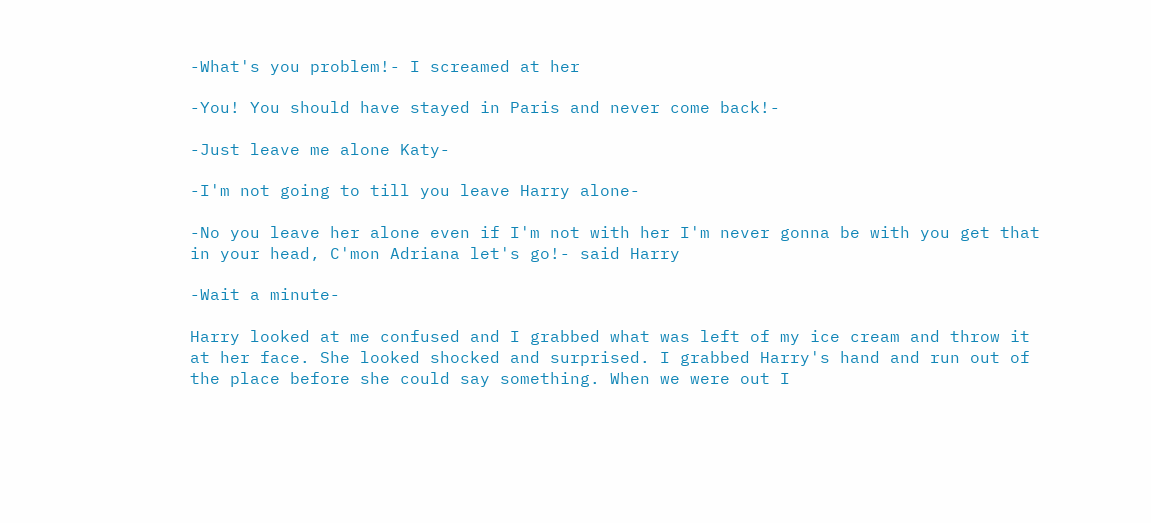-What's you problem!- I screamed at her

-You! You should have stayed in Paris and never come back!-

-Just leave me alone Katy-

-I'm not going to till you leave Harry alone-

-No you leave her alone even if I'm not with her I'm never gonna be with you get that in your head, C'mon Adriana let's go!- said Harry

-Wait a minute-

Harry looked at me confused and I grabbed what was left of my ice cream and throw it at her face. She looked shocked and surprised. I grabbed Harry's hand and run out of the place before she could say something. When we were out I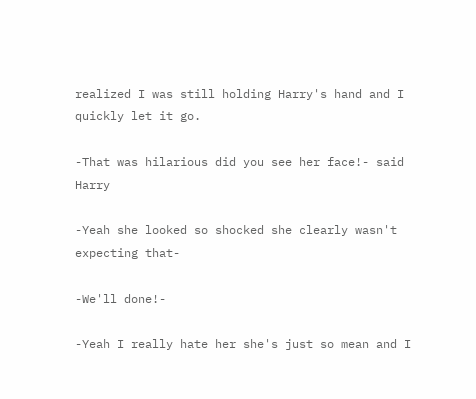realized I was still holding Harry's hand and I quickly let it go.

-That was hilarious did you see her face!- said Harry

-Yeah she looked so shocked she clearly wasn't expecting that-

-We'll done!-

-Yeah I really hate her she's just so mean and I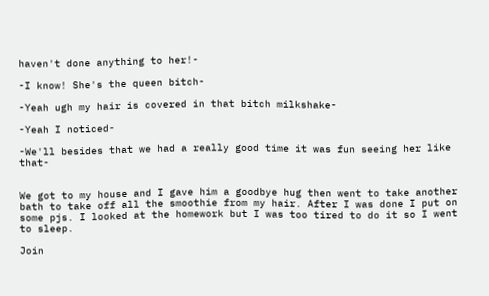haven't done anything to her!-

-I know! She's the queen bitch-

-Yeah ugh my hair is covered in that bitch milkshake-

-Yeah I noticed-

-We'll besides that we had a really good time it was fun seeing her like that-


We got to my house and I gave him a goodbye hug then went to take another bath to take off all the smoothie from my hair. After I was done I put on some pjs. I looked at the homework but I was too tired to do it so I went to sleep.

Join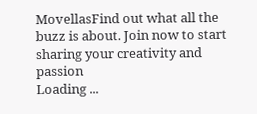MovellasFind out what all the buzz is about. Join now to start sharing your creativity and passion
Loading ...